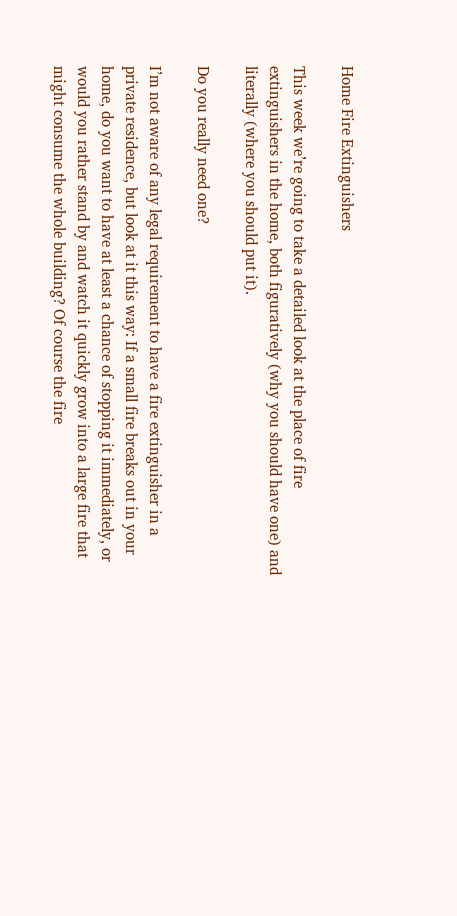Home Fire Extinguishers

This week we’re going to take a detailed look at the place of fire extinguishers in the home, both figuratively (why you should have one) and literally (where you should put it).

Do you really need one?

I’m not aware of any legal requirement to have a fire extinguisher in a private residence, but look at it this way: If a small fire breaks out in your home, do you want to have at least a chance of stopping it immediately, or would you rather stand by and watch it quickly grow into a large fire that might consume the whole building? Of course the fire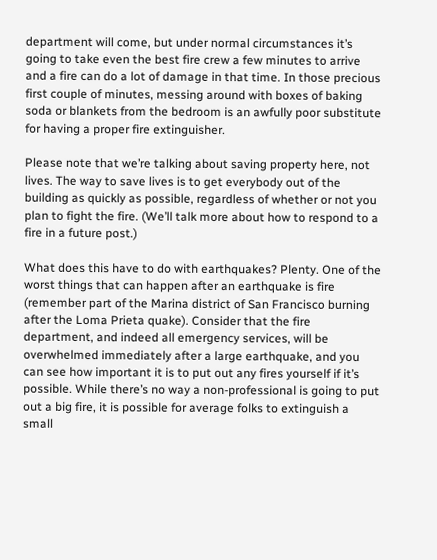department will come, but under normal circumstances it’s going to take even the best fire crew a few minutes to arrive and a fire can do a lot of damage in that time. In those precious first couple of minutes, messing around with boxes of baking soda or blankets from the bedroom is an awfully poor substitute for having a proper fire extinguisher.

Please note that we’re talking about saving property here, not lives. The way to save lives is to get everybody out of the building as quickly as possible, regardless of whether or not you plan to fight the fire. (We’ll talk more about how to respond to a fire in a future post.)

What does this have to do with earthquakes? Plenty. One of the worst things that can happen after an earthquake is fire (remember part of the Marina district of San Francisco burning after the Loma Prieta quake). Consider that the fire department, and indeed all emergency services, will be overwhelmed immediately after a large earthquake, and you can see how important it is to put out any fires yourself if it’s possible. While there’s no way a non-professional is going to put out a big fire, it is possible for average folks to extinguish a small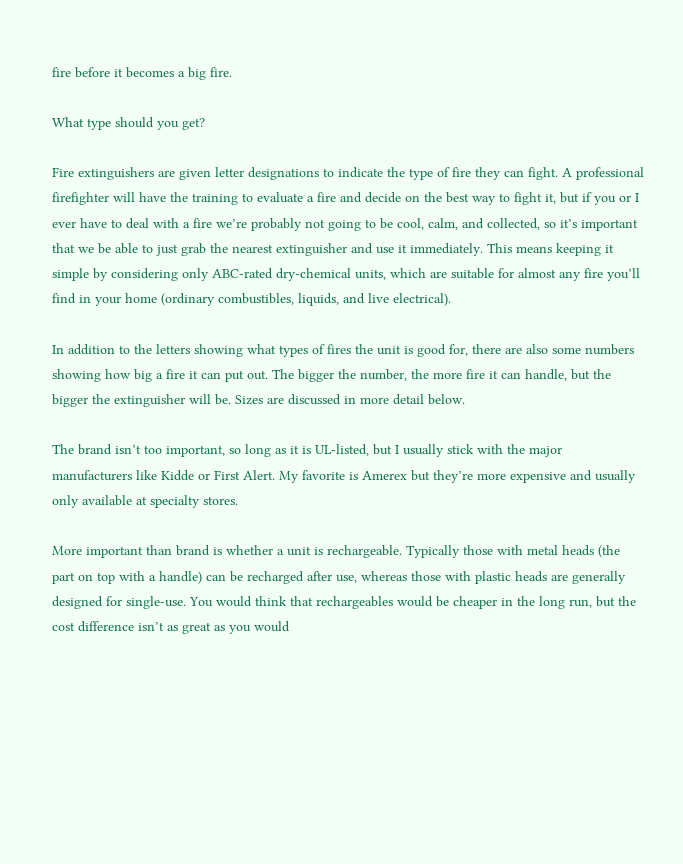fire before it becomes a big fire.

What type should you get?

Fire extinguishers are given letter designations to indicate the type of fire they can fight. A professional firefighter will have the training to evaluate a fire and decide on the best way to fight it, but if you or I ever have to deal with a fire we’re probably not going to be cool, calm, and collected, so it’s important that we be able to just grab the nearest extinguisher and use it immediately. This means keeping it simple by considering only ABC-rated dry-chemical units, which are suitable for almost any fire you’ll find in your home (ordinary combustibles, liquids, and live electrical).

In addition to the letters showing what types of fires the unit is good for, there are also some numbers showing how big a fire it can put out. The bigger the number, the more fire it can handle, but the bigger the extinguisher will be. Sizes are discussed in more detail below.

The brand isn’t too important, so long as it is UL-listed, but I usually stick with the major manufacturers like Kidde or First Alert. My favorite is Amerex but they’re more expensive and usually only available at specialty stores.

More important than brand is whether a unit is rechargeable. Typically those with metal heads (the part on top with a handle) can be recharged after use, whereas those with plastic heads are generally designed for single-use. You would think that rechargeables would be cheaper in the long run, but the cost difference isn’t as great as you would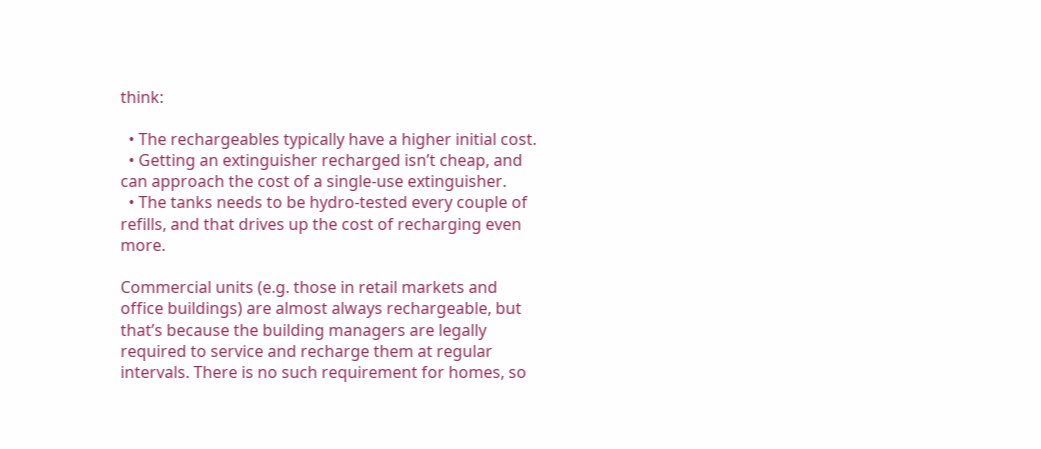think:

  • The rechargeables typically have a higher initial cost.
  • Getting an extinguisher recharged isn’t cheap, and can approach the cost of a single-use extinguisher.
  • The tanks needs to be hydro-tested every couple of refills, and that drives up the cost of recharging even more.

Commercial units (e.g. those in retail markets and office buildings) are almost always rechargeable, but that’s because the building managers are legally required to service and recharge them at regular intervals. There is no such requirement for homes, so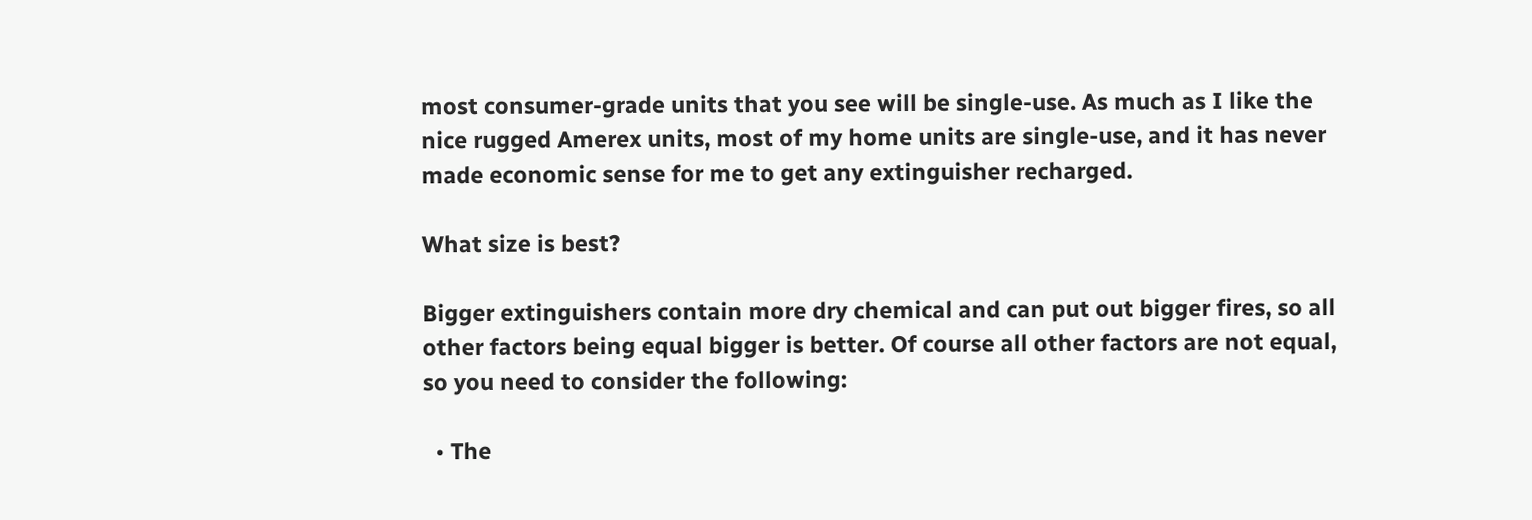most consumer-grade units that you see will be single-use. As much as I like the nice rugged Amerex units, most of my home units are single-use, and it has never made economic sense for me to get any extinguisher recharged.

What size is best?

Bigger extinguishers contain more dry chemical and can put out bigger fires, so all other factors being equal bigger is better. Of course all other factors are not equal, so you need to consider the following:

  • The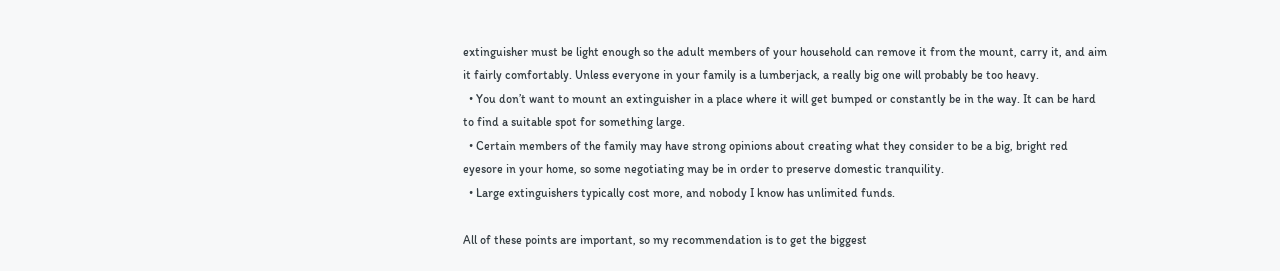extinguisher must be light enough so the adult members of your household can remove it from the mount, carry it, and aim it fairly comfortably. Unless everyone in your family is a lumberjack, a really big one will probably be too heavy.
  • You don’t want to mount an extinguisher in a place where it will get bumped or constantly be in the way. It can be hard to find a suitable spot for something large.
  • Certain members of the family may have strong opinions about creating what they consider to be a big, bright red eyesore in your home, so some negotiating may be in order to preserve domestic tranquility.
  • Large extinguishers typically cost more, and nobody I know has unlimited funds.

All of these points are important, so my recommendation is to get the biggest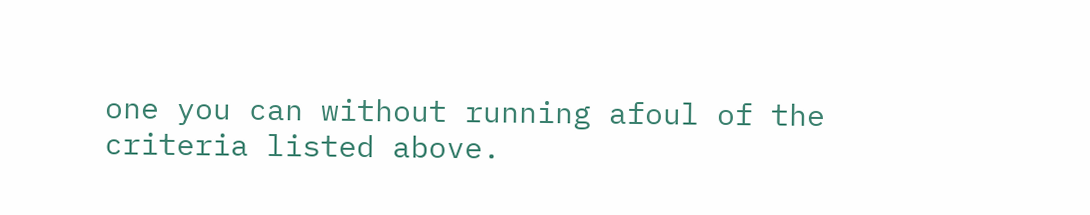one you can without running afoul of the criteria listed above.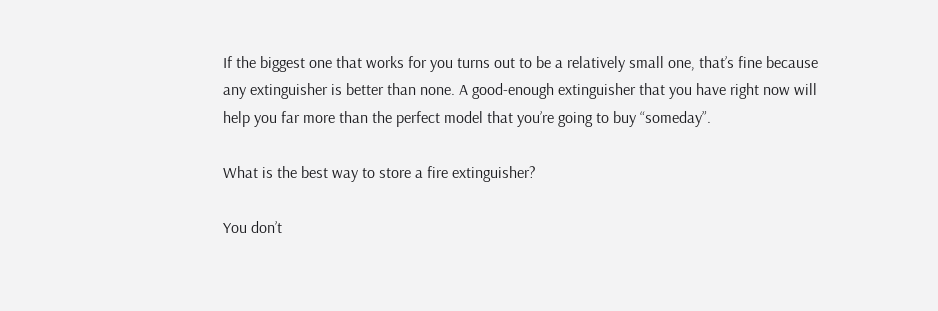If the biggest one that works for you turns out to be a relatively small one, that’s fine because any extinguisher is better than none. A good-enough extinguisher that you have right now will help you far more than the perfect model that you’re going to buy “someday”.

What is the best way to store a fire extinguisher?

You don’t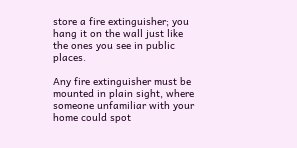store a fire extinguisher; you hang it on the wall just like the ones you see in public places.

Any fire extinguisher must be mounted in plain sight, where someone unfamiliar with your home could spot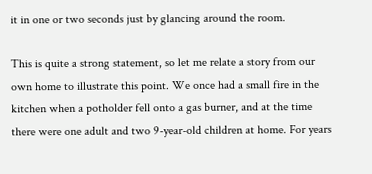it in one or two seconds just by glancing around the room.

This is quite a strong statement, so let me relate a story from our own home to illustrate this point. We once had a small fire in the kitchen when a potholder fell onto a gas burner, and at the time there were one adult and two 9-year-old children at home. For years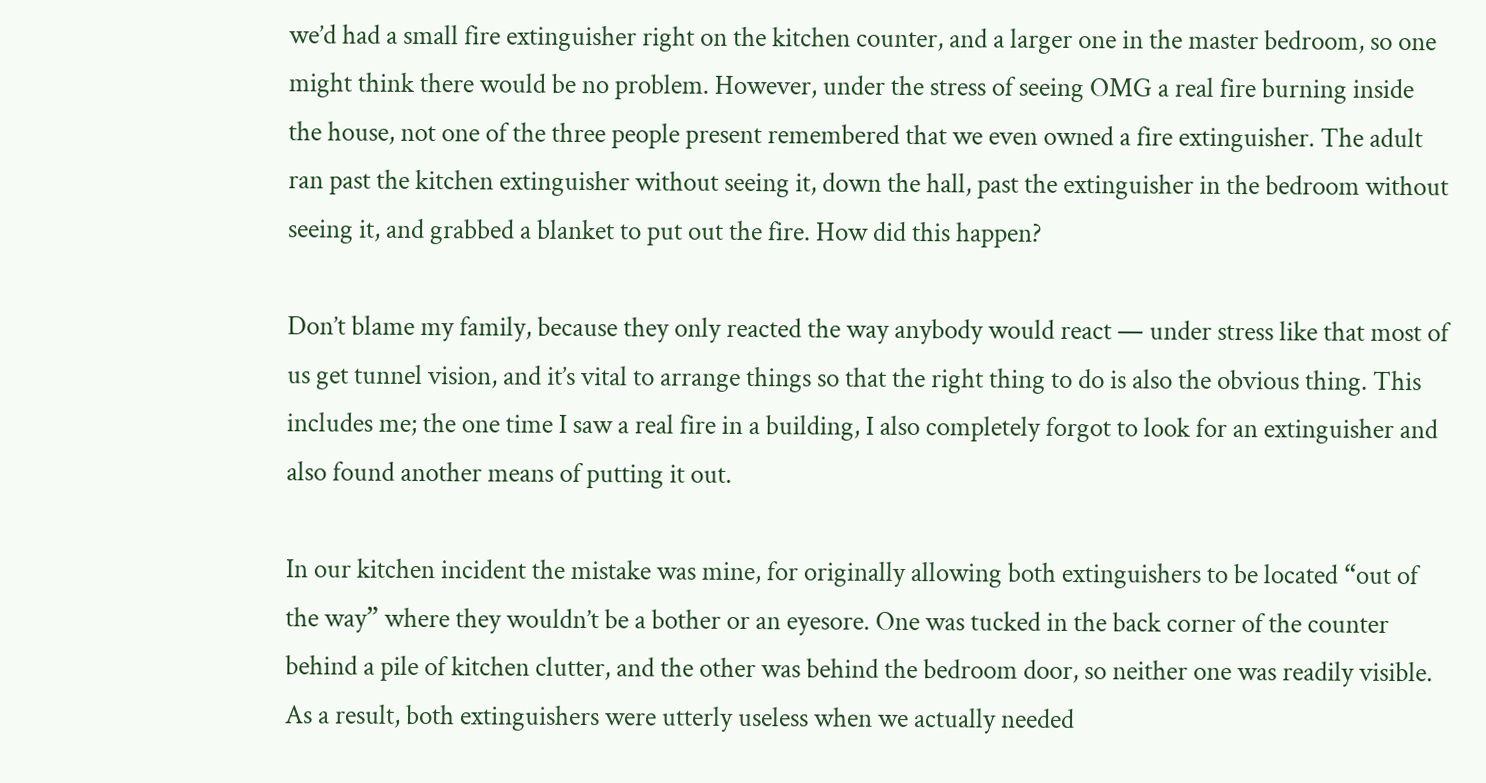we’d had a small fire extinguisher right on the kitchen counter, and a larger one in the master bedroom, so one might think there would be no problem. However, under the stress of seeing OMG a real fire burning inside the house, not one of the three people present remembered that we even owned a fire extinguisher. The adult ran past the kitchen extinguisher without seeing it, down the hall, past the extinguisher in the bedroom without seeing it, and grabbed a blanket to put out the fire. How did this happen?

Don’t blame my family, because they only reacted the way anybody would react — under stress like that most of us get tunnel vision, and it’s vital to arrange things so that the right thing to do is also the obvious thing. This includes me; the one time I saw a real fire in a building, I also completely forgot to look for an extinguisher and also found another means of putting it out.

In our kitchen incident the mistake was mine, for originally allowing both extinguishers to be located “out of the way” where they wouldn’t be a bother or an eyesore. One was tucked in the back corner of the counter behind a pile of kitchen clutter, and the other was behind the bedroom door, so neither one was readily visible. As a result, both extinguishers were utterly useless when we actually needed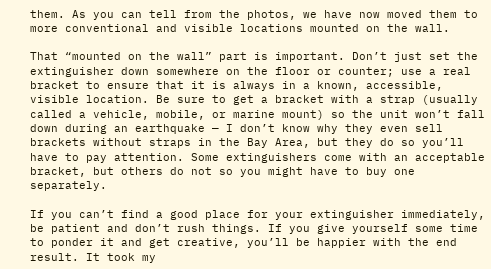them. As you can tell from the photos, we have now moved them to more conventional and visible locations mounted on the wall.

That “mounted on the wall” part is important. Don’t just set the extinguisher down somewhere on the floor or counter; use a real bracket to ensure that it is always in a known, accessible, visible location. Be sure to get a bracket with a strap (usually called a vehicle, mobile, or marine mount) so the unit won’t fall down during an earthquake — I don’t know why they even sell brackets without straps in the Bay Area, but they do so you’ll have to pay attention. Some extinguishers come with an acceptable bracket, but others do not so you might have to buy one separately.

If you can’t find a good place for your extinguisher immediately, be patient and don’t rush things. If you give yourself some time to ponder it and get creative, you’ll be happier with the end result. It took my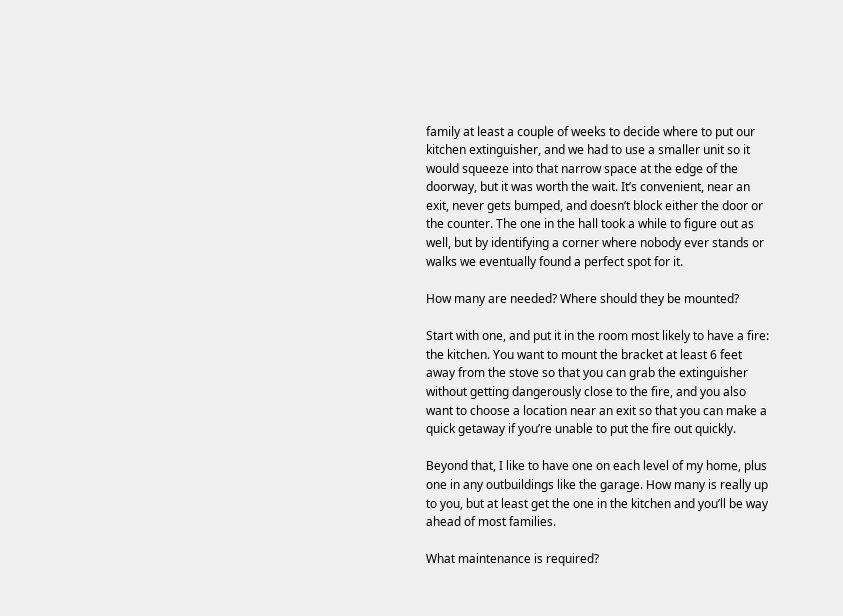family at least a couple of weeks to decide where to put our kitchen extinguisher, and we had to use a smaller unit so it would squeeze into that narrow space at the edge of the doorway, but it was worth the wait. It’s convenient, near an exit, never gets bumped, and doesn’t block either the door or the counter. The one in the hall took a while to figure out as well, but by identifying a corner where nobody ever stands or walks we eventually found a perfect spot for it.

How many are needed? Where should they be mounted?

Start with one, and put it in the room most likely to have a fire: the kitchen. You want to mount the bracket at least 6 feet away from the stove so that you can grab the extinguisher without getting dangerously close to the fire, and you also want to choose a location near an exit so that you can make a quick getaway if you’re unable to put the fire out quickly.

Beyond that, I like to have one on each level of my home, plus one in any outbuildings like the garage. How many is really up to you, but at least get the one in the kitchen and you’ll be way ahead of most families.

What maintenance is required?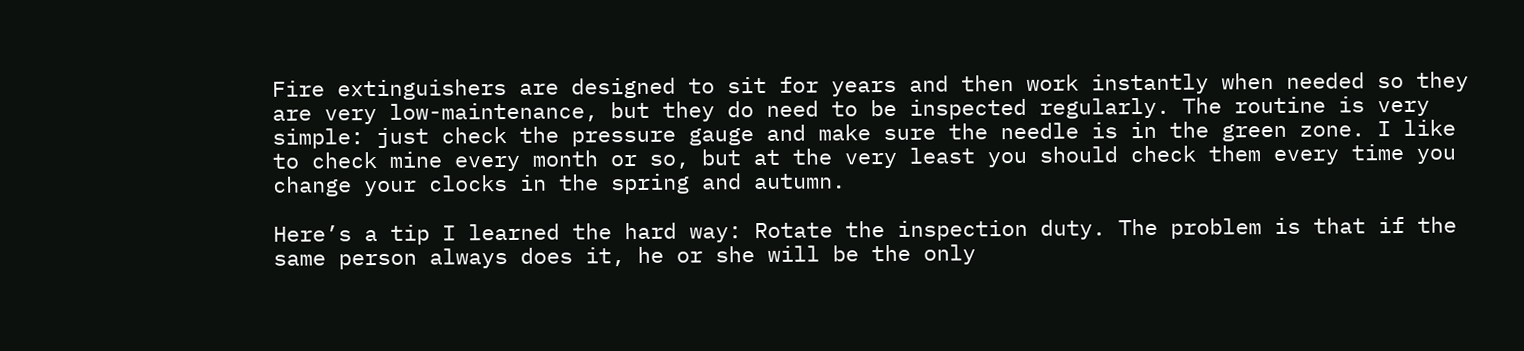Fire extinguishers are designed to sit for years and then work instantly when needed so they are very low-maintenance, but they do need to be inspected regularly. The routine is very simple: just check the pressure gauge and make sure the needle is in the green zone. I like to check mine every month or so, but at the very least you should check them every time you change your clocks in the spring and autumn.

Here’s a tip I learned the hard way: Rotate the inspection duty. The problem is that if the same person always does it, he or she will be the only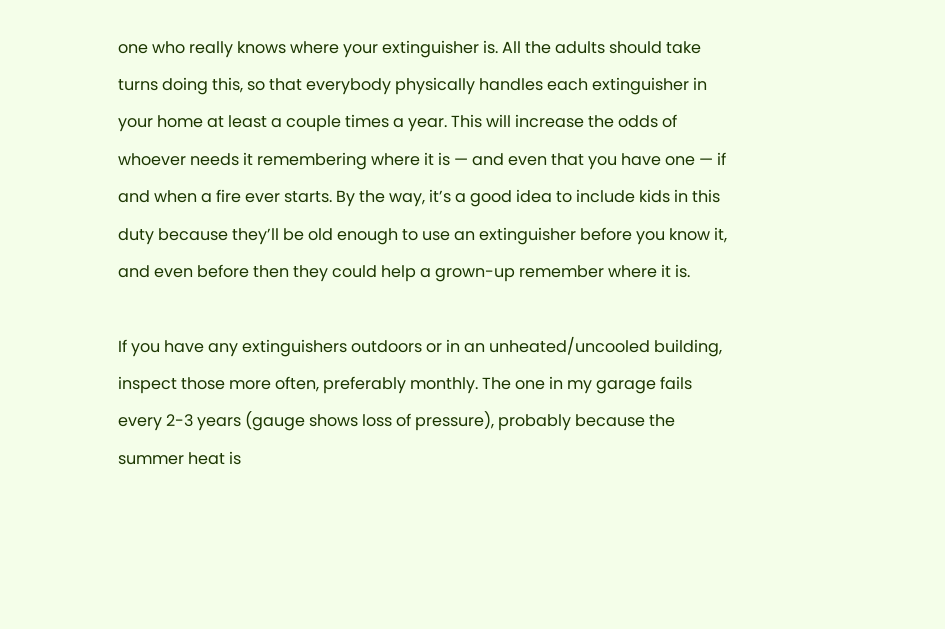one who really knows where your extinguisher is. All the adults should take turns doing this, so that everybody physically handles each extinguisher in your home at least a couple times a year. This will increase the odds of whoever needs it remembering where it is — and even that you have one — if and when a fire ever starts. By the way, it’s a good idea to include kids in this duty because they’ll be old enough to use an extinguisher before you know it, and even before then they could help a grown-up remember where it is.

If you have any extinguishers outdoors or in an unheated/uncooled building, inspect those more often, preferably monthly. The one in my garage fails every 2-3 years (gauge shows loss of pressure), probably because the summer heat is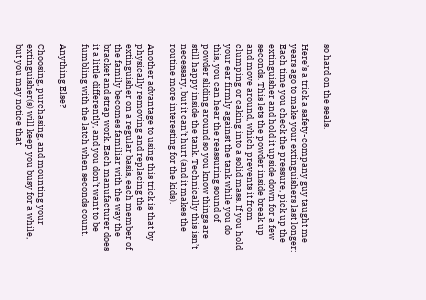so hard on the seals.

Here’s a trick a safety-company guy taught me years ago to make your extinguishers last longer: Each time you check the pressure, pick up the extinguisher and hold it upside down for a few seconds. This lets the powder inside break up and move around, which prevents it from clumping or caking into a solid mass. If you hold your ear firmly against the tank while you do this, you can hear the reassuring sound of powder sliding around so you know things are still happy inside the tank. Technically this isn’t necessary, but it can’t hurt (and it makes the routine more interesting for the kids).

Another advantage to using this trick is that by physically removing and replacing the extinguisher on a regular basis, each member of the family becomes familiar with the way the bracket and strap work. Each manufacturer does it a little differently, and you don’t want to be fumbling with the latch when seconds count.

Anything Else?

Choosing, purchasing, and mounting your extinguisher(s) will keep you busy for a while, but you may notice that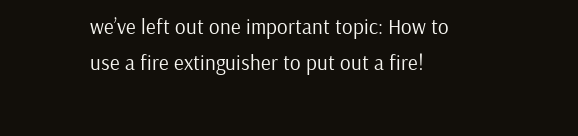we’ve left out one important topic: How to use a fire extinguisher to put out a fire!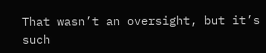That wasn’t an oversight, but it’s such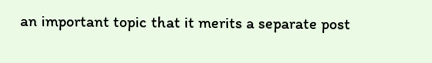an important topic that it merits a separate post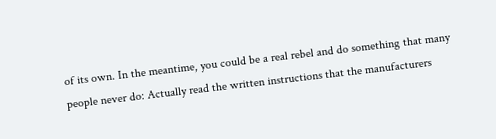of its own. In the meantime, you could be a real rebel and do something that many people never do: Actually read the written instructions that the manufacturers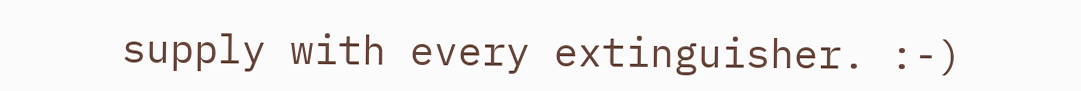supply with every extinguisher. :-)